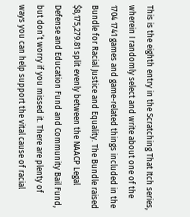This is the eighth entry in the Scratching That Itch series, wherein I randomly select and write about one of the 1704 1741 games and game-related things included in the Bundle for Racial Justice and Equality. The Bundle raised $8,175,279.81 split evenly between the NAACP Legal Defense and Education Fund and Community Bail Fund, but don’t worry if you missed it. There are plenty of ways you can help support the vital cause of racial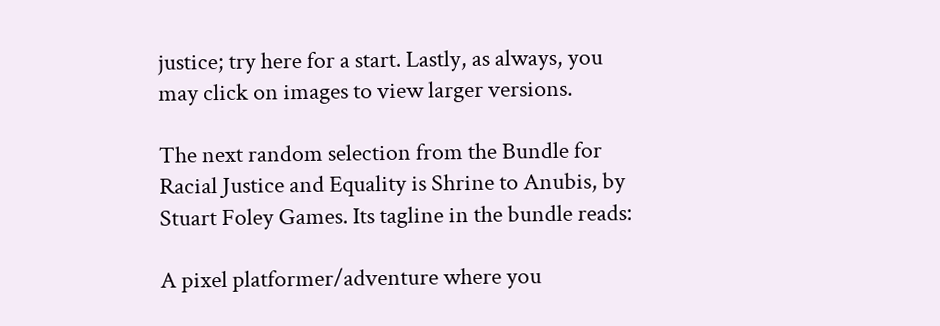justice; try here for a start. Lastly, as always, you may click on images to view larger versions.

The next random selection from the Bundle for Racial Justice and Equality is Shrine to Anubis, by Stuart Foley Games. Its tagline in the bundle reads:

A pixel platformer/adventure where you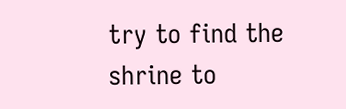try to find the shrine to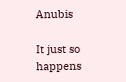Anubis

It just so happens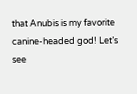that Anubis is my favorite canine-headed god! Let’s see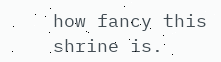how fancy this shrine is.